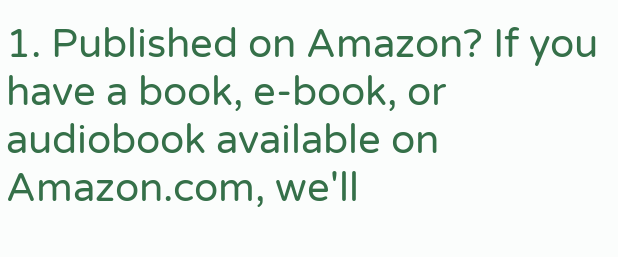1. Published on Amazon? If you have a book, e-book, or audiobook available on Amazon.com, we'll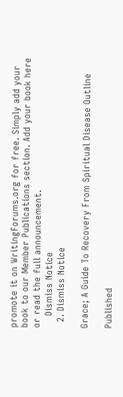promote it on WritingForums.org for free. Simply add your book to our Member Publications section. Add your book here or read the full announcement.
    Dismiss Notice
  2. Dismiss Notice

Grace; A Guide To Recovery From Spiritual Disease Outline

Published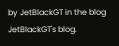by JetBlackGT in the blog JetBlackGT's blog.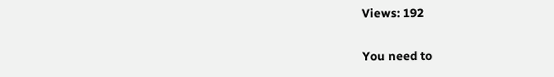Views: 192

You need to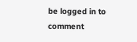be logged in to comment